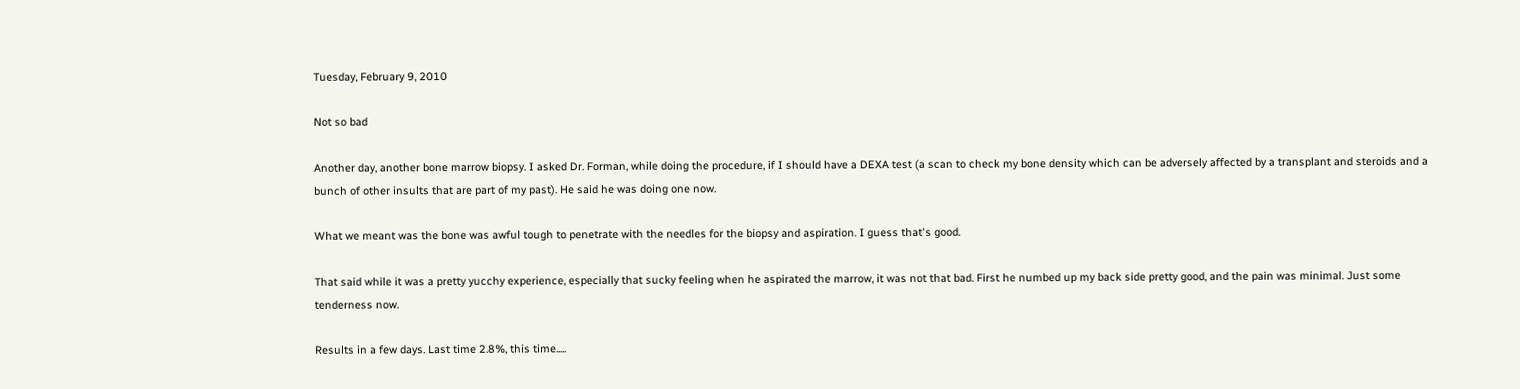Tuesday, February 9, 2010

Not so bad

Another day, another bone marrow biopsy. I asked Dr. Forman, while doing the procedure, if I should have a DEXA test (a scan to check my bone density which can be adversely affected by a transplant and steroids and a bunch of other insults that are part of my past). He said he was doing one now.

What we meant was the bone was awful tough to penetrate with the needles for the biopsy and aspiration. I guess that's good.

That said while it was a pretty yucchy experience, especially that sucky feeling when he aspirated the marrow, it was not that bad. First he numbed up my back side pretty good, and the pain was minimal. Just some tenderness now.

Results in a few days. Last time 2.8%, this time.....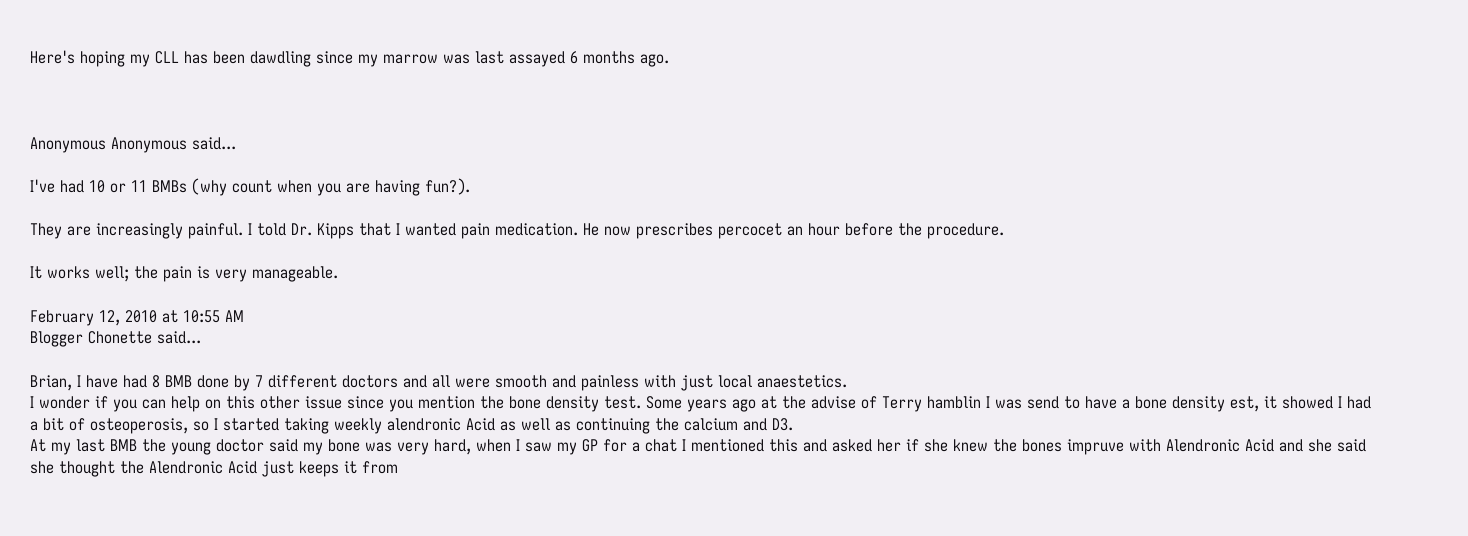Here's hoping my CLL has been dawdling since my marrow was last assayed 6 months ago.



Anonymous Anonymous said...

I've had 10 or 11 BMBs (why count when you are having fun?).

They are increasingly painful. I told Dr. Kipps that I wanted pain medication. He now prescribes percocet an hour before the procedure.

It works well; the pain is very manageable.

February 12, 2010 at 10:55 AM
Blogger Chonette said...

Brian, I have had 8 BMB done by 7 different doctors and all were smooth and painless with just local anaestetics.
I wonder if you can help on this other issue since you mention the bone density test. Some years ago at the advise of Terry hamblin I was send to have a bone density est, it showed I had a bit of osteoperosis, so I started taking weekly alendronic Acid as well as continuing the calcium and D3.
At my last BMB the young doctor said my bone was very hard, when I saw my GP for a chat I mentioned this and asked her if she knew the bones impruve with Alendronic Acid and she said she thought the Alendronic Acid just keeps it from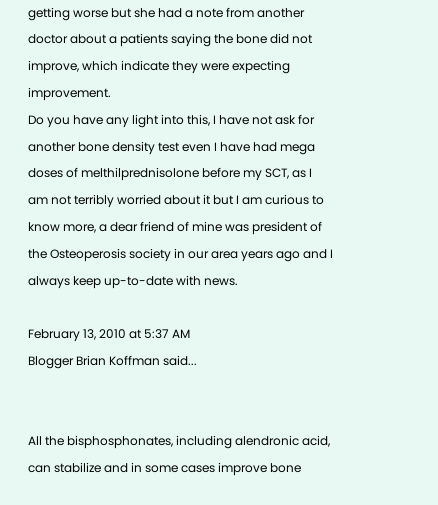getting worse but she had a note from another doctor about a patients saying the bone did not improve, which indicate they were expecting improvement.
Do you have any light into this, I have not ask for another bone density test even I have had mega doses of melthilprednisolone before my SCT, as I am not terribly worried about it but I am curious to know more, a dear friend of mine was president of the Osteoperosis society in our area years ago and I always keep up-to-date with news.

February 13, 2010 at 5:37 AM
Blogger Brian Koffman said...


All the bisphosphonates, including alendronic acid, can stabilize and in some cases improve bone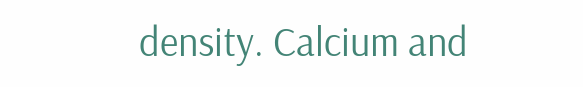density. Calcium and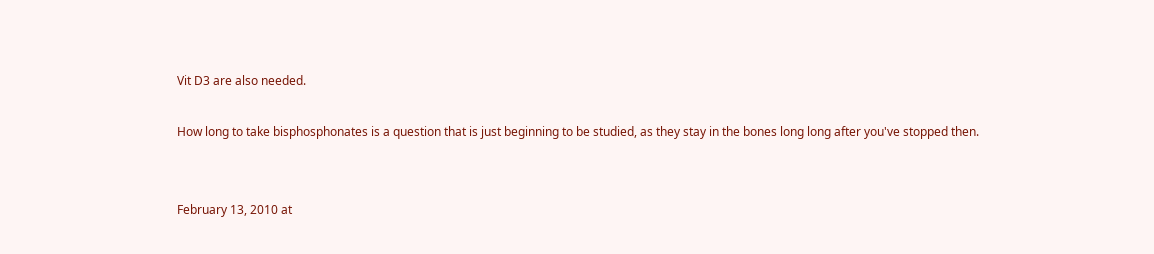Vit D3 are also needed.

How long to take bisphosphonates is a question that is just beginning to be studied, as they stay in the bones long long after you've stopped then.


February 13, 2010 at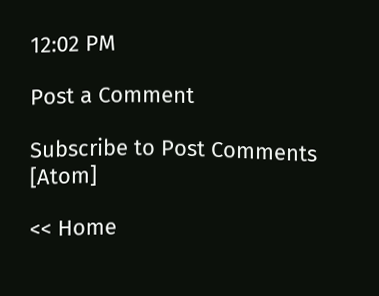12:02 PM

Post a Comment

Subscribe to Post Comments [Atom]

<< Home